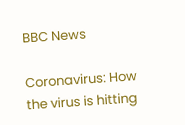BBC News

Coronavirus: How the virus is hitting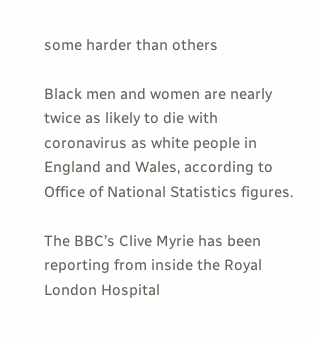some harder than others

Black men and women are nearly twice as likely to die with coronavirus as white people in England and Wales, according to Office of National Statistics figures.

The BBC’s Clive Myrie has been reporting from inside the Royal London Hospital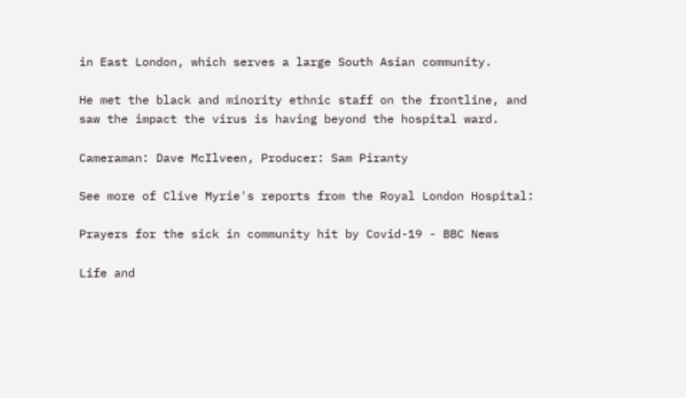in East London, which serves a large South Asian community.

He met the black and minority ethnic staff on the frontline, and saw the impact the virus is having beyond the hospital ward.

Cameraman: Dave McIlveen, Producer: Sam Piranty

See more of Clive Myrie's reports from the Royal London Hospital:

Prayers for the sick in community hit by Covid-19 - BBC News

Life and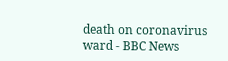death on coronavirus ward - BBC News